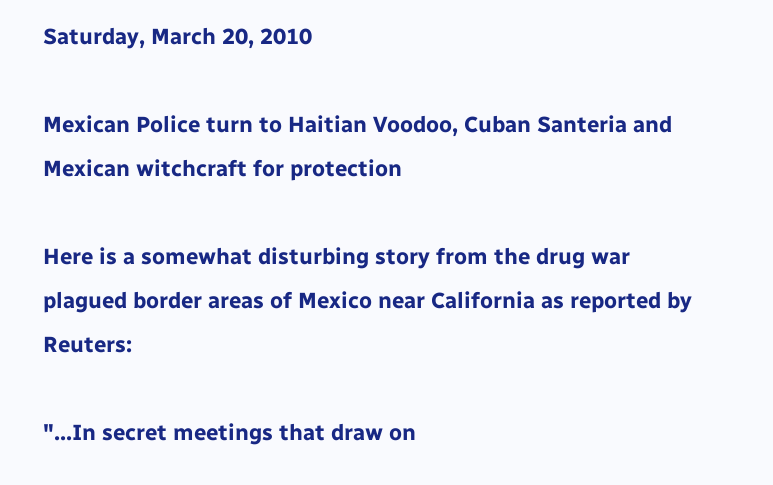Saturday, March 20, 2010

Mexican Police turn to Haitian Voodoo, Cuban Santeria and Mexican witchcraft for protection

Here is a somewhat disturbing story from the drug war plagued border areas of Mexico near California as reported by Reuters:

"...In secret meetings that draw on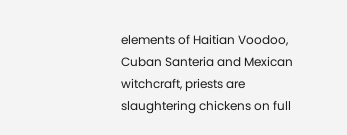elements of Haitian Voodoo, Cuban Santeria and Mexican witchcraft, priests are slaughtering chickens on full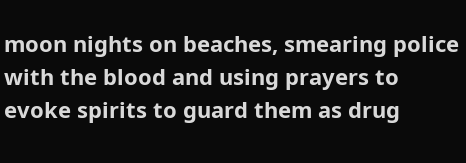moon nights on beaches, smearing police with the blood and using prayers to evoke spirits to guard them as drug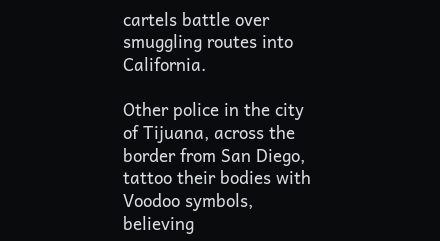cartels battle over smuggling routes into California.

Other police in the city of Tijuana, across the border from San Diego, tattoo their bodies with Voodoo symbols, believing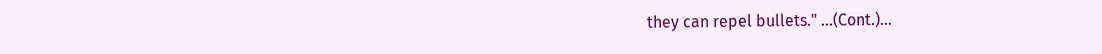they can repel bullets." ...(Cont.)...